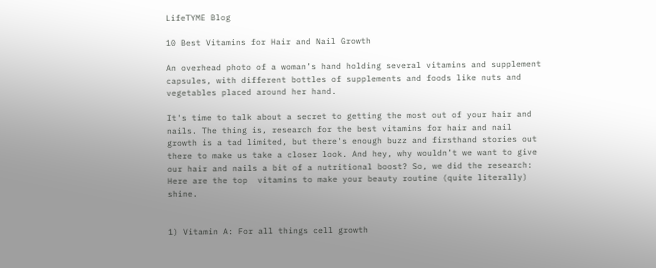LifeTYME Blog

10 Best Vitamins for Hair and Nail Growth

An overhead photo of a woman’s hand holding several vitamins and supplement capsules, with different bottles of supplements and foods like nuts and vegetables placed around her hand.

It's time to talk about a secret to getting the most out of your hair and nails. The thing is, research for the best vitamins for hair and nail growth is a tad limited, but there's enough buzz and firsthand stories out there to make us take a closer look. And hey, why wouldn’t we want to give our hair and nails a bit of a nutritional boost? So, we did the research: Here are the top  vitamins to make your beauty routine (quite literally) shine.


1) Vitamin A: For all things cell growth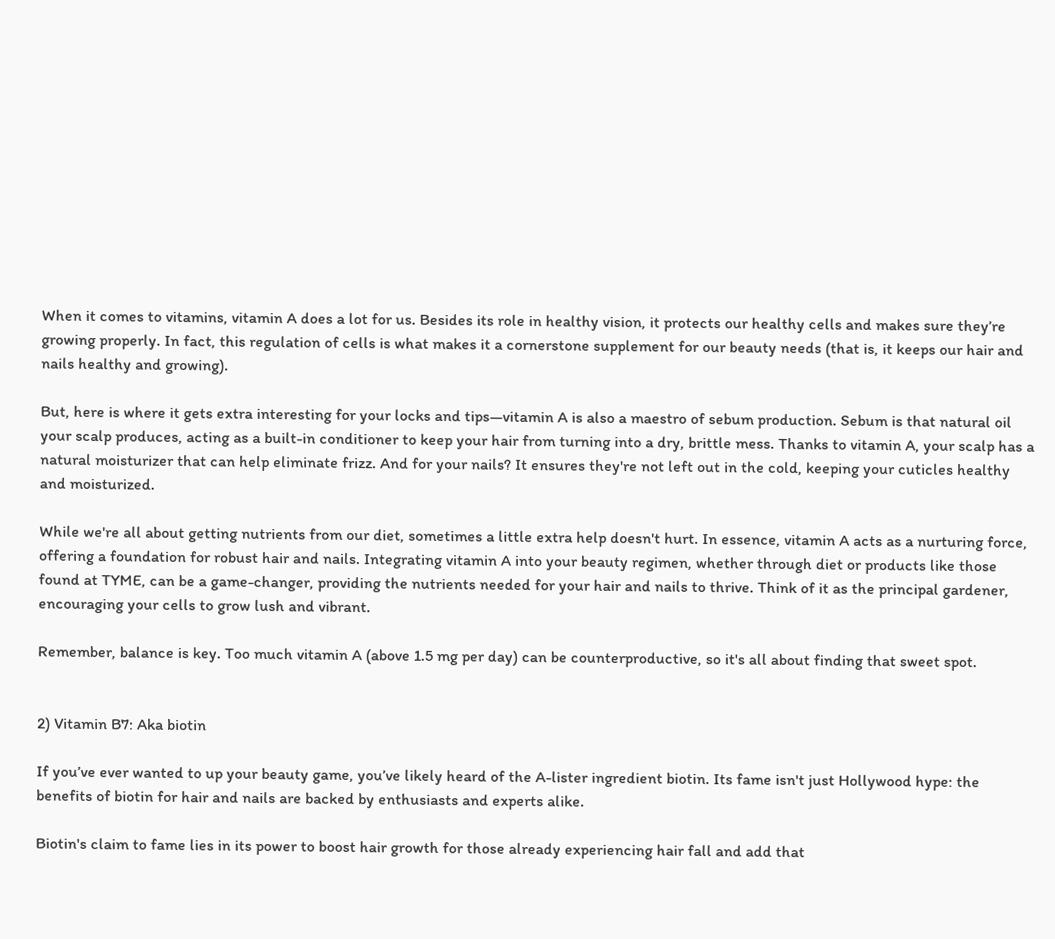When it comes to vitamins, vitamin A does a lot for us. Besides its role in healthy vision, it protects our healthy cells and makes sure they’re growing properly. In fact, this regulation of cells is what makes it a cornerstone supplement for our beauty needs (that is, it keeps our hair and nails healthy and growing).

But, here is where it gets extra interesting for your locks and tips—vitamin A is also a maestro of sebum production. Sebum is that natural oil your scalp produces, acting as a built-in conditioner to keep your hair from turning into a dry, brittle mess. Thanks to vitamin A, your scalp has a natural moisturizer that can help eliminate frizz. And for your nails? It ensures they're not left out in the cold, keeping your cuticles healthy and moisturized.

While we're all about getting nutrients from our diet, sometimes a little extra help doesn't hurt. In essence, vitamin A acts as a nurturing force, offering a foundation for robust hair and nails. Integrating vitamin A into your beauty regimen, whether through diet or products like those found at TYME, can be a game-changer, providing the nutrients needed for your hair and nails to thrive. Think of it as the principal gardener, encouraging your cells to grow lush and vibrant.

Remember, balance is key. Too much vitamin A (above 1.5 mg per day) can be counterproductive, so it's all about finding that sweet spot.


2) Vitamin B7: Aka biotin

If you’ve ever wanted to up your beauty game, you’ve likely heard of the A-lister ingredient biotin. Its fame isn't just Hollywood hype: the benefits of biotin for hair and nails are backed by enthusiasts and experts alike.

Biotin's claim to fame lies in its power to boost hair growth for those already experiencing hair fall and add that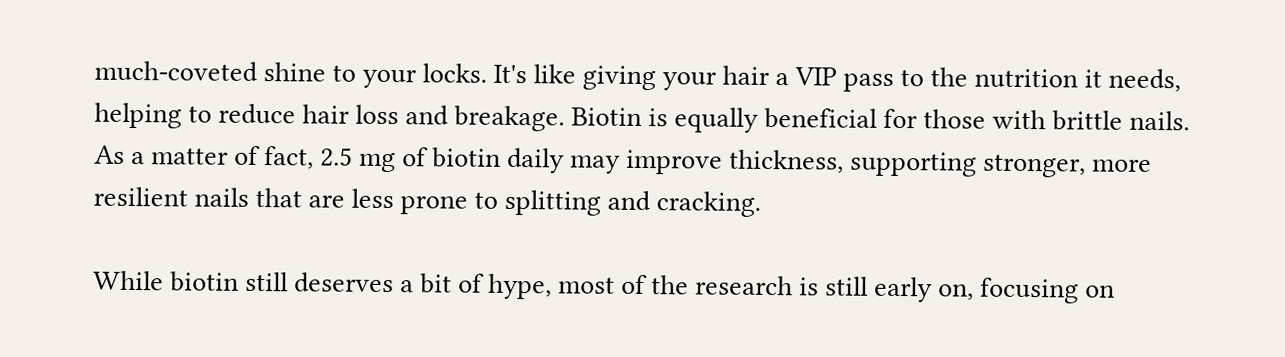much-coveted shine to your locks. It's like giving your hair a VIP pass to the nutrition it needs, helping to reduce hair loss and breakage. Biotin is equally beneficial for those with brittle nails. As a matter of fact, 2.5 mg of biotin daily may improve thickness, supporting stronger, more resilient nails that are less prone to splitting and cracking.

While biotin still deserves a bit of hype, most of the research is still early on, focusing on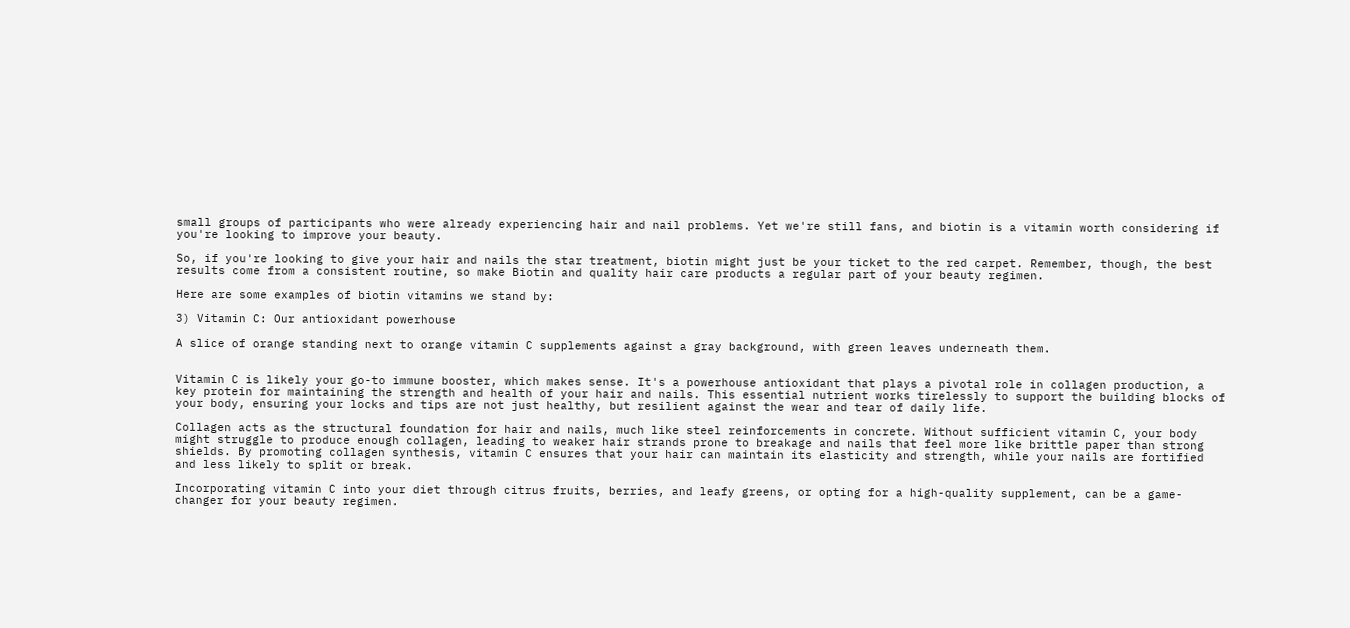small groups of participants who were already experiencing hair and nail problems. Yet we're still fans, and biotin is a vitamin worth considering if you're looking to improve your beauty.

So, if you're looking to give your hair and nails the star treatment, biotin might just be your ticket to the red carpet. Remember, though, the best results come from a consistent routine, so make Biotin and quality hair care products a regular part of your beauty regimen.

Here are some examples of biotin vitamins we stand by:

3) Vitamin C: Our antioxidant powerhouse

A slice of orange standing next to orange vitamin C supplements against a gray background, with green leaves underneath them.


Vitamin C is likely your go-to immune booster, which makes sense. It's a powerhouse antioxidant that plays a pivotal role in collagen production, a key protein for maintaining the strength and health of your hair and nails. This essential nutrient works tirelessly to support the building blocks of your body, ensuring your locks and tips are not just healthy, but resilient against the wear and tear of daily life.

Collagen acts as the structural foundation for hair and nails, much like steel reinforcements in concrete. Without sufficient vitamin C, your body might struggle to produce enough collagen, leading to weaker hair strands prone to breakage and nails that feel more like brittle paper than strong shields. By promoting collagen synthesis, vitamin C ensures that your hair can maintain its elasticity and strength, while your nails are fortified and less likely to split or break.

Incorporating vitamin C into your diet through citrus fruits, berries, and leafy greens, or opting for a high-quality supplement, can be a game-changer for your beauty regimen.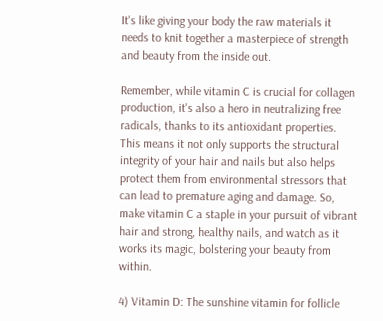It's like giving your body the raw materials it needs to knit together a masterpiece of strength and beauty from the inside out.

Remember, while vitamin C is crucial for collagen production, it's also a hero in neutralizing free radicals, thanks to its antioxidant properties. This means it not only supports the structural integrity of your hair and nails but also helps protect them from environmental stressors that can lead to premature aging and damage. So, make vitamin C a staple in your pursuit of vibrant hair and strong, healthy nails, and watch as it works its magic, bolstering your beauty from within.

4) Vitamin D: The sunshine vitamin for follicle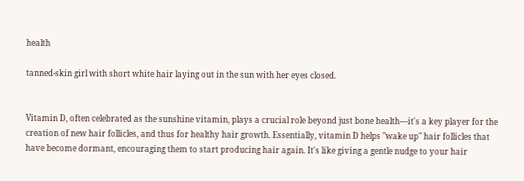health

tanned-skin girl with short white hair laying out in the sun with her eyes closed.


Vitamin D, often celebrated as the sunshine vitamin, plays a crucial role beyond just bone health—it's a key player for the creation of new hair follicles, and thus for healthy hair growth. Essentially, vitamin D helps "wake up" hair follicles that have become dormant, encouraging them to start producing hair again. It's like giving a gentle nudge to your hair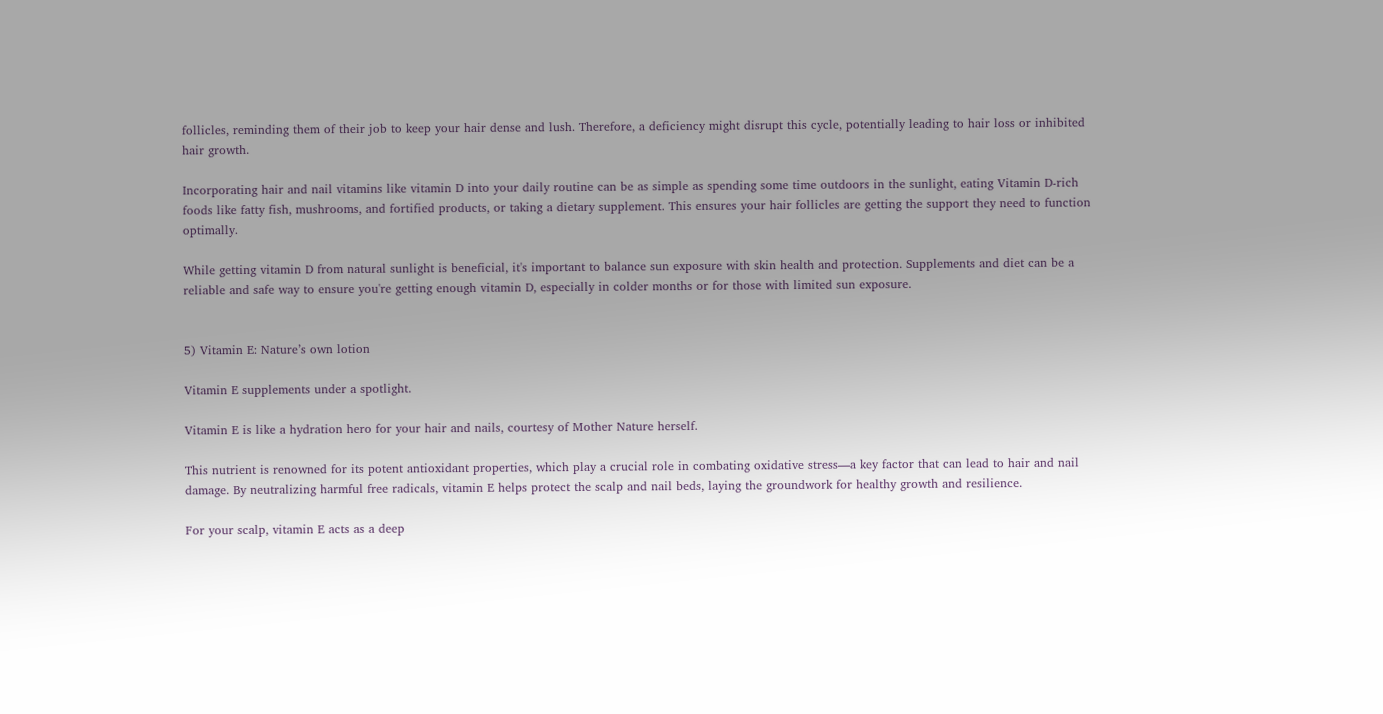follicles, reminding them of their job to keep your hair dense and lush. Therefore, a deficiency might disrupt this cycle, potentially leading to hair loss or inhibited hair growth.

Incorporating hair and nail vitamins like vitamin D into your daily routine can be as simple as spending some time outdoors in the sunlight, eating Vitamin D-rich foods like fatty fish, mushrooms, and fortified products, or taking a dietary supplement. This ensures your hair follicles are getting the support they need to function optimally.

While getting vitamin D from natural sunlight is beneficial, it's important to balance sun exposure with skin health and protection. Supplements and diet can be a reliable and safe way to ensure you're getting enough vitamin D, especially in colder months or for those with limited sun exposure.


5) Vitamin E: Nature’s own lotion

Vitamin E supplements under a spotlight.

Vitamin E is like a hydration hero for your hair and nails, courtesy of Mother Nature herself.

This nutrient is renowned for its potent antioxidant properties, which play a crucial role in combating oxidative stress—a key factor that can lead to hair and nail damage. By neutralizing harmful free radicals, vitamin E helps protect the scalp and nail beds, laying the groundwork for healthy growth and resilience.

For your scalp, vitamin E acts as a deep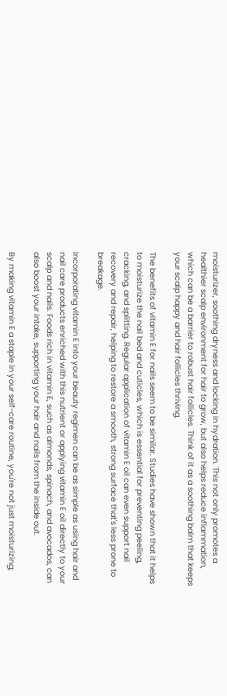moisturizer, soothing dryness and locking in hydration. This not only promotes a healthier scalp environment for hair to grow, but also helps reduce inflammation, which can be a barrier to robust hair follicles. Think of it as a soothing balm that keeps your scalp happy and hair follicles thriving.

The benefits of vitamin E for nails seem to be similar. Studies have shown that it helps to moisturize the nail bed and cuticles, which is essential for preventing peeling, cracking, and splitting. Regular application of vitamin E oil can even support nail recovery and repair, helping to restore a smooth, strong surface that's less prone to breakage.

Incorporating vitamin E into your beauty regimen can be as simple as using hair and nail care products enriched with this nutrient or applying vitamin E oil directly to your scalp and nails. Foods rich in vitamin E, such as almonds, spinach, and avocados, can also boost your intake, supporting your hair and nails from the inside out.

By making vitamin E a staple in your self-care routine, you're not just moisturizing;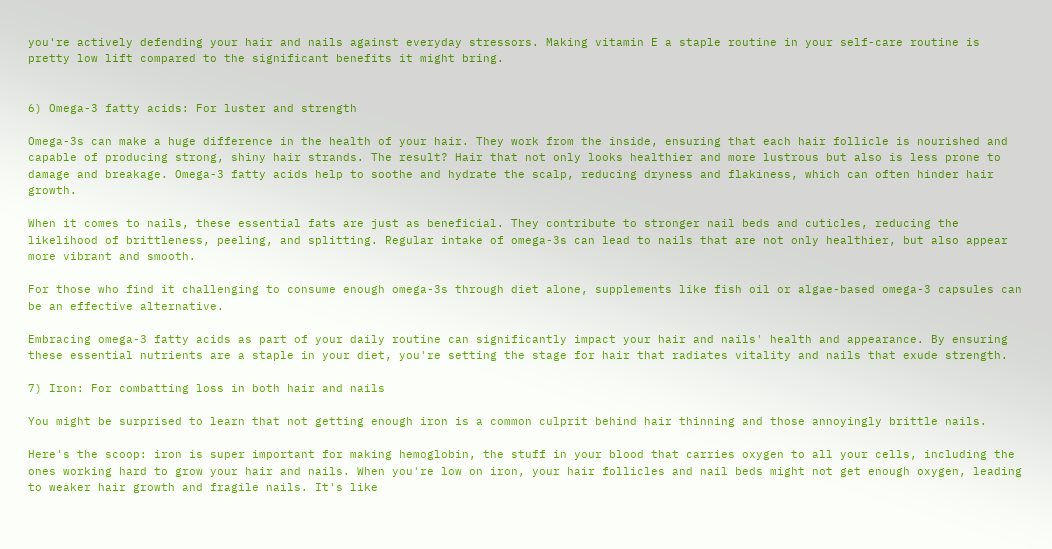you're actively defending your hair and nails against everyday stressors. Making vitamin E a staple routine in your self-care routine is pretty low lift compared to the significant benefits it might bring.


6) Omega-3 fatty acids: For luster and strength

Omega-3s can make a huge difference in the health of your hair. They work from the inside, ensuring that each hair follicle is nourished and capable of producing strong, shiny hair strands. The result? Hair that not only looks healthier and more lustrous but also is less prone to damage and breakage. Omega-3 fatty acids help to soothe and hydrate the scalp, reducing dryness and flakiness, which can often hinder hair growth.

When it comes to nails, these essential fats are just as beneficial. They contribute to stronger nail beds and cuticles, reducing the likelihood of brittleness, peeling, and splitting. Regular intake of omega-3s can lead to nails that are not only healthier, but also appear more vibrant and smooth.

For those who find it challenging to consume enough omega-3s through diet alone, supplements like fish oil or algae-based omega-3 capsules can be an effective alternative.

Embracing omega-3 fatty acids as part of your daily routine can significantly impact your hair and nails' health and appearance. By ensuring these essential nutrients are a staple in your diet, you're setting the stage for hair that radiates vitality and nails that exude strength.

7) Iron: For combatting loss in both hair and nails

You might be surprised to learn that not getting enough iron is a common culprit behind hair thinning and those annoyingly brittle nails.

Here's the scoop: iron is super important for making hemoglobin, the stuff in your blood that carries oxygen to all your cells, including the ones working hard to grow your hair and nails. When you're low on iron, your hair follicles and nail beds might not get enough oxygen, leading to weaker hair growth and fragile nails. It's like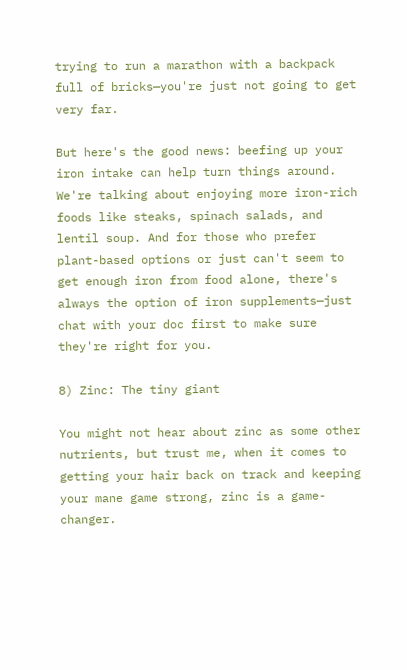trying to run a marathon with a backpack full of bricks—you're just not going to get very far.

But here's the good news: beefing up your iron intake can help turn things around. We're talking about enjoying more iron-rich foods like steaks, spinach salads, and lentil soup. And for those who prefer plant-based options or just can't seem to get enough iron from food alone, there's always the option of iron supplements—just chat with your doc first to make sure they're right for you.

8) Zinc: The tiny giant

You might not hear about zinc as some other nutrients, but trust me, when it comes to getting your hair back on track and keeping your mane game strong, zinc is a game-changer.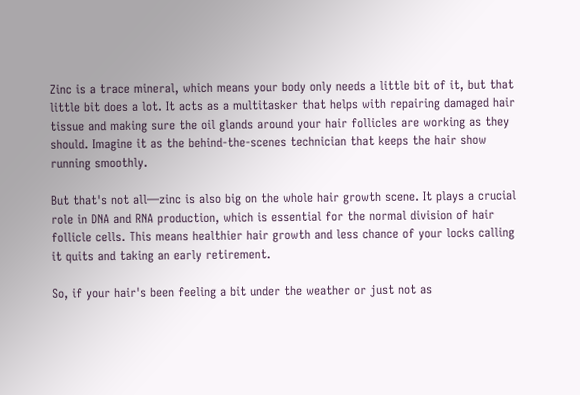Zinc is a trace mineral, which means your body only needs a little bit of it, but that little bit does a lot. It acts as a multitasker that helps with repairing damaged hair tissue and making sure the oil glands around your hair follicles are working as they should. Imagine it as the behind-the-scenes technician that keeps the hair show running smoothly.

But that's not all—zinc is also big on the whole hair growth scene. It plays a crucial role in DNA and RNA production, which is essential for the normal division of hair follicle cells. This means healthier hair growth and less chance of your locks calling it quits and taking an early retirement.

So, if your hair's been feeling a bit under the weather or just not as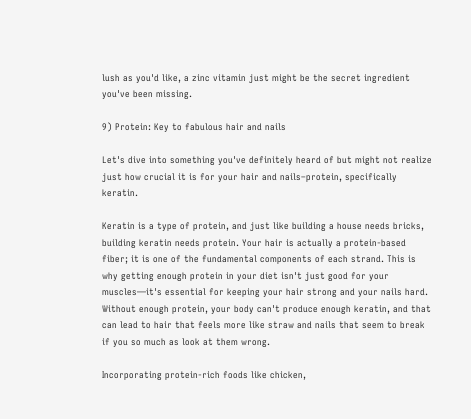lush as you'd like, a zinc vitamin just might be the secret ingredient you've been missing.

9) Protein: Key to fabulous hair and nails

Let's dive into something you've definitely heard of but might not realize just how crucial it is for your hair and nails–protein, specifically keratin.

Keratin is a type of protein, and just like building a house needs bricks, building keratin needs protein. Your hair is actually a protein-based fiber; it is one of the fundamental components of each strand. This is why getting enough protein in your diet isn't just good for your muscles—it's essential for keeping your hair strong and your nails hard. Without enough protein, your body can't produce enough keratin, and that can lead to hair that feels more like straw and nails that seem to break if you so much as look at them wrong.

Incorporating protein-rich foods like chicken,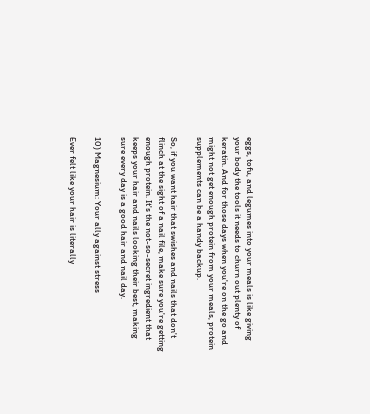eggs, tofu, and legumes into your meals is like giving your body the tools it needs to churn out plenty of keratin. And for those days when you're on the go and might not get enough protein from your meals, protein supplements can be a handy backup.

So, if you want hair that swishes and nails that don't flinch at the sight of a nail file, make sure you're getting enough protein. It's the not-so-secret ingredient that keeps your hair and nails looking their best, making sure every day is a good hair and nail day.

10) Magnesium: Your ally against stress

Ever felt like your hair is literally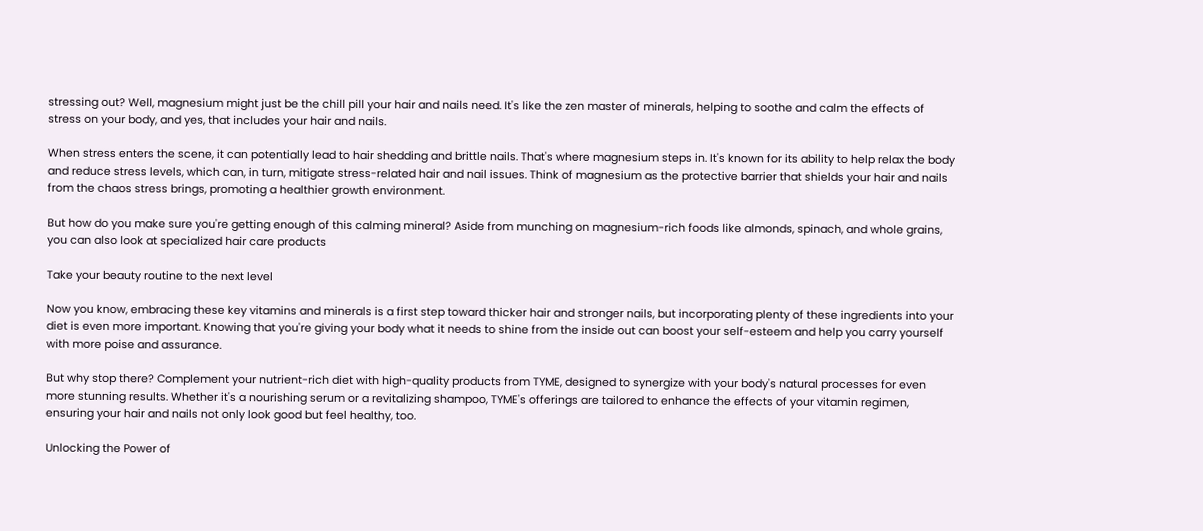stressing out? Well, magnesium might just be the chill pill your hair and nails need. It's like the zen master of minerals, helping to soothe and calm the effects of stress on your body, and yes, that includes your hair and nails.

When stress enters the scene, it can potentially lead to hair shedding and brittle nails. That's where magnesium steps in. It's known for its ability to help relax the body and reduce stress levels, which can, in turn, mitigate stress-related hair and nail issues. Think of magnesium as the protective barrier that shields your hair and nails from the chaos stress brings, promoting a healthier growth environment.

But how do you make sure you're getting enough of this calming mineral? Aside from munching on magnesium-rich foods like almonds, spinach, and whole grains, you can also look at specialized hair care products

Take your beauty routine to the next level

Now you know, embracing these key vitamins and minerals is a first step toward thicker hair and stronger nails, but incorporating plenty of these ingredients into your diet is even more important. Knowing that you're giving your body what it needs to shine from the inside out can boost your self-esteem and help you carry yourself with more poise and assurance.

But why stop there? Complement your nutrient-rich diet with high-quality products from TYME, designed to synergize with your body's natural processes for even more stunning results. Whether it's a nourishing serum or a revitalizing shampoo, TYME's offerings are tailored to enhance the effects of your vitamin regimen, ensuring your hair and nails not only look good but feel healthy, too.

Unlocking the Power of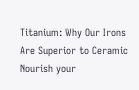Titanium: Why Our Irons Are Superior to Ceramic
Nourish your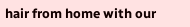hair from home with our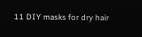11 DIY masks for dry hair